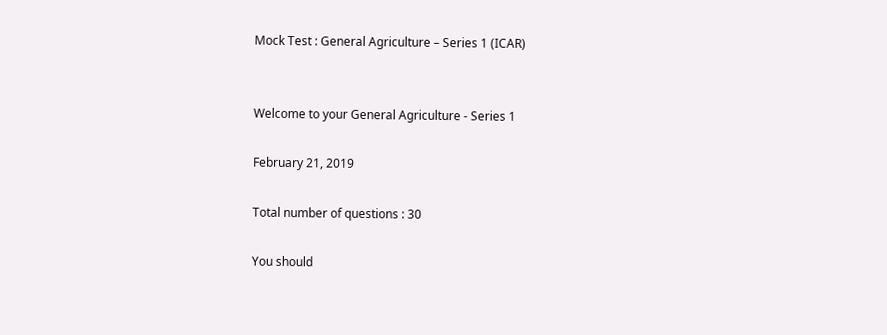Mock Test : General Agriculture – Series 1 (ICAR)


Welcome to your General Agriculture - Series 1

February 21, 2019

Total number of questions : 30

You should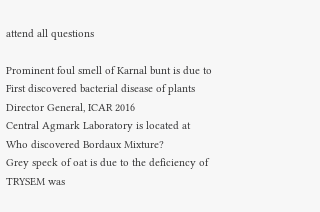attend all questions

Prominent foul smell of Karnal bunt is due to
First discovered bacterial disease of plants
Director General, ICAR 2016
Central Agmark Laboratory is located at
Who discovered Bordaux Mixture?
Grey speck of oat is due to the deficiency of
TRYSEM was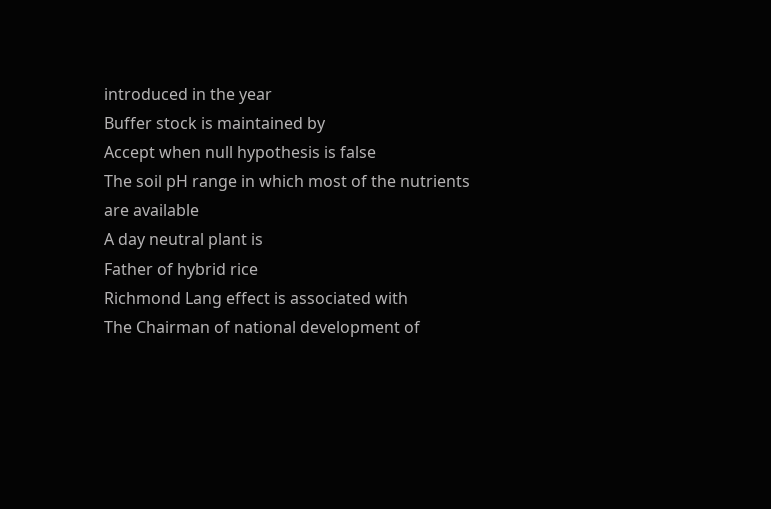introduced in the year
Buffer stock is maintained by
Accept when null hypothesis is false
The soil pH range in which most of the nutrients are available
A day neutral plant is
Father of hybrid rice
Richmond Lang effect is associated with
The Chairman of national development of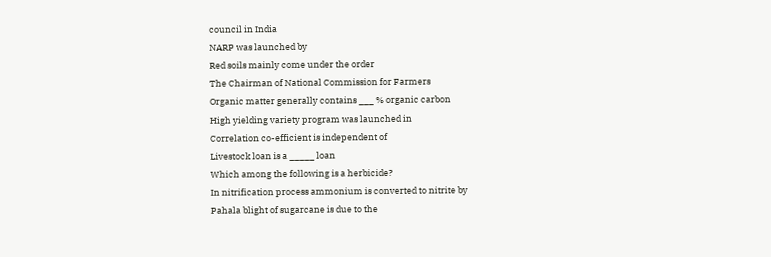council in India
NARP was launched by
Red soils mainly come under the order
The Chairman of National Commission for Farmers
Organic matter generally contains ___ % organic carbon
High yielding variety program was launched in
Correlation co-efficient is independent of
Livestock loan is a _____ loan
Which among the following is a herbicide?
In nitrification process ammonium is converted to nitrite by
Pahala blight of sugarcane is due to the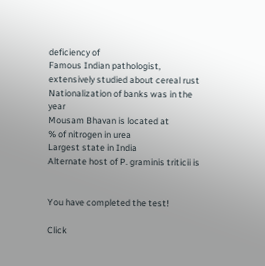deficiency of
Famous Indian pathologist, extensively studied about cereal rust
Nationalization of banks was in the year
Mousam Bhavan is located at
% of nitrogen in urea
Largest state in India
Alternate host of P. graminis triticii is


You have completed the test!

Click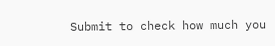Submit to check how much you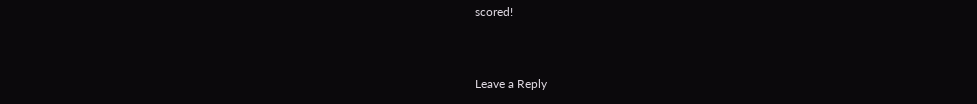scored!


Leave a Reply